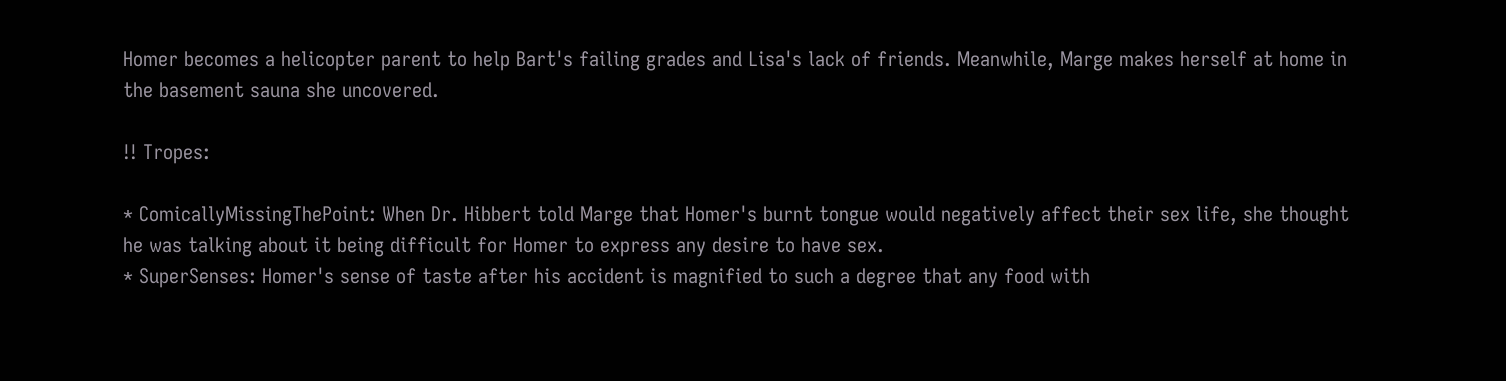Homer becomes a helicopter parent to help Bart's failing grades and Lisa's lack of friends. Meanwhile, Marge makes herself at home in the basement sauna she uncovered.

!! Tropes:

* ComicallyMissingThePoint: When Dr. Hibbert told Marge that Homer's burnt tongue would negatively affect their sex life, she thought he was talking about it being difficult for Homer to express any desire to have sex.
* SuperSenses: Homer's sense of taste after his accident is magnified to such a degree that any food with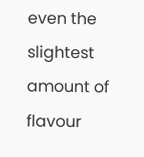even the slightest amount of flavour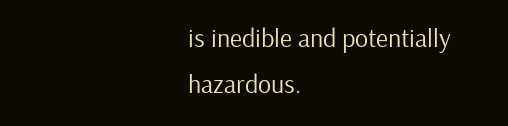is inedible and potentially hazardous.